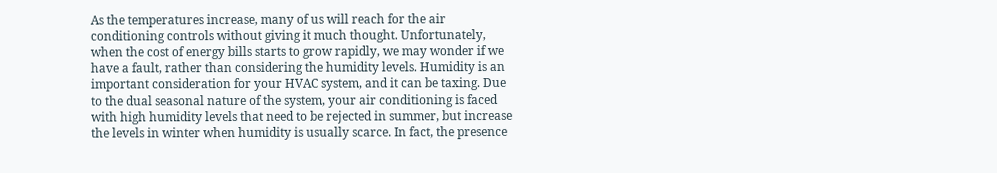As the temperatures increase, many of us will reach for the air conditioning controls without giving it much thought. Unfortunately, when the cost of energy bills starts to grow rapidly, we may wonder if we have a fault, rather than considering the humidity levels. Humidity is an important consideration for your HVAC system, and it can be taxing. Due to the dual seasonal nature of the system, your air conditioning is faced with high humidity levels that need to be rejected in summer, but increase the levels in winter when humidity is usually scarce. In fact, the presence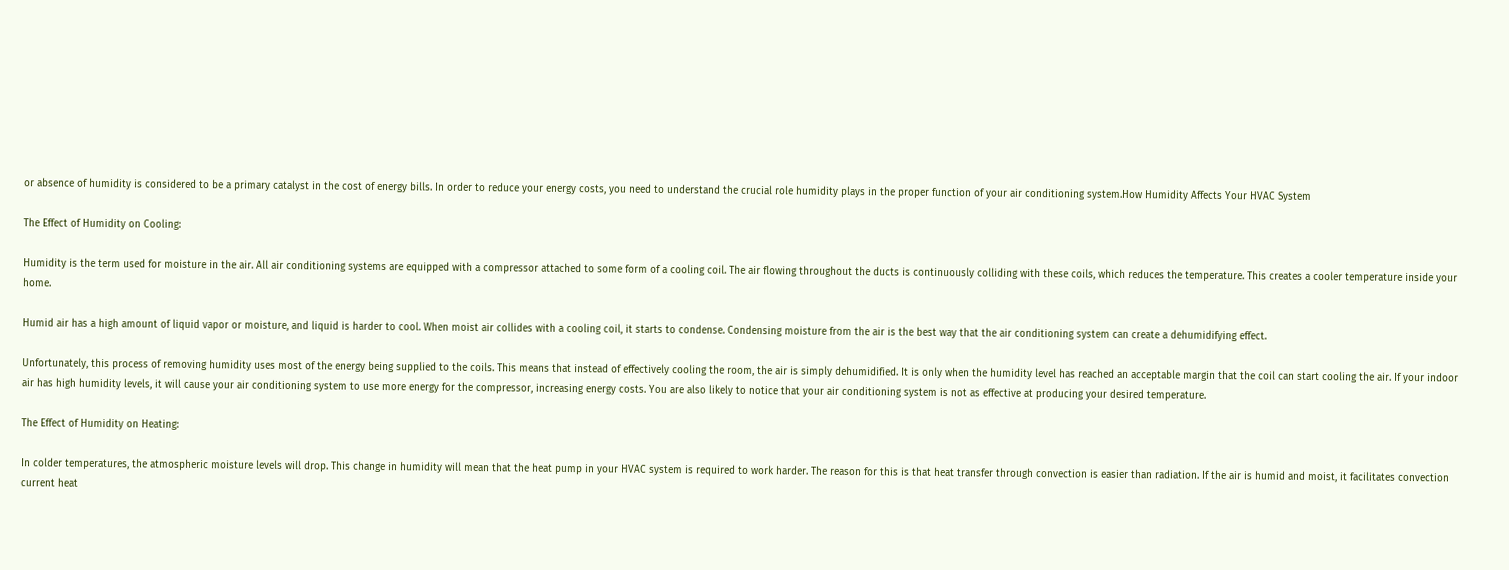or absence of humidity is considered to be a primary catalyst in the cost of energy bills. In order to reduce your energy costs, you need to understand the crucial role humidity plays in the proper function of your air conditioning system.How Humidity Affects Your HVAC System

The Effect of Humidity on Cooling:

Humidity is the term used for moisture in the air. All air conditioning systems are equipped with a compressor attached to some form of a cooling coil. The air flowing throughout the ducts is continuously colliding with these coils, which reduces the temperature. This creates a cooler temperature inside your home.

Humid air has a high amount of liquid vapor or moisture, and liquid is harder to cool. When moist air collides with a cooling coil, it starts to condense. Condensing moisture from the air is the best way that the air conditioning system can create a dehumidifying effect.

Unfortunately, this process of removing humidity uses most of the energy being supplied to the coils. This means that instead of effectively cooling the room, the air is simply dehumidified. It is only when the humidity level has reached an acceptable margin that the coil can start cooling the air. If your indoor air has high humidity levels, it will cause your air conditioning system to use more energy for the compressor, increasing energy costs. You are also likely to notice that your air conditioning system is not as effective at producing your desired temperature.

The Effect of Humidity on Heating:

In colder temperatures, the atmospheric moisture levels will drop. This change in humidity will mean that the heat pump in your HVAC system is required to work harder. The reason for this is that heat transfer through convection is easier than radiation. If the air is humid and moist, it facilitates convection current heat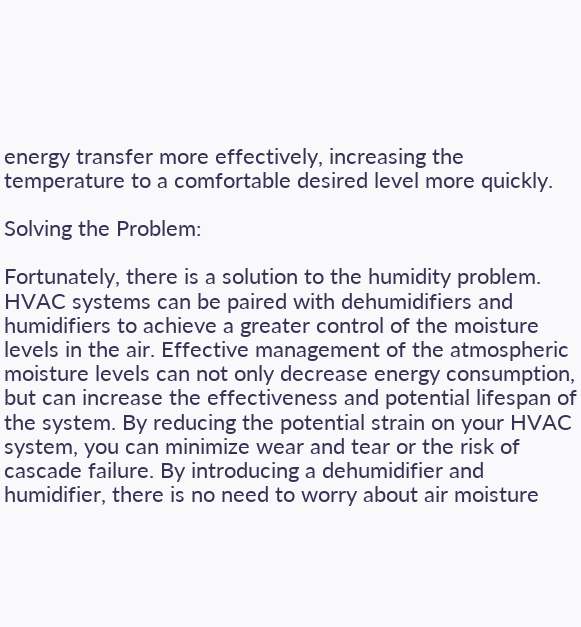energy transfer more effectively, increasing the temperature to a comfortable desired level more quickly.

Solving the Problem:

Fortunately, there is a solution to the humidity problem. HVAC systems can be paired with dehumidifiers and humidifiers to achieve a greater control of the moisture levels in the air. Effective management of the atmospheric moisture levels can not only decrease energy consumption, but can increase the effectiveness and potential lifespan of the system. By reducing the potential strain on your HVAC system, you can minimize wear and tear or the risk of cascade failure. By introducing a dehumidifier and humidifier, there is no need to worry about air moisture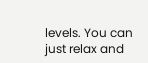levels. You can just relax and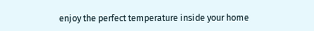enjoy the perfect temperature inside your home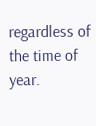regardless of the time of year.